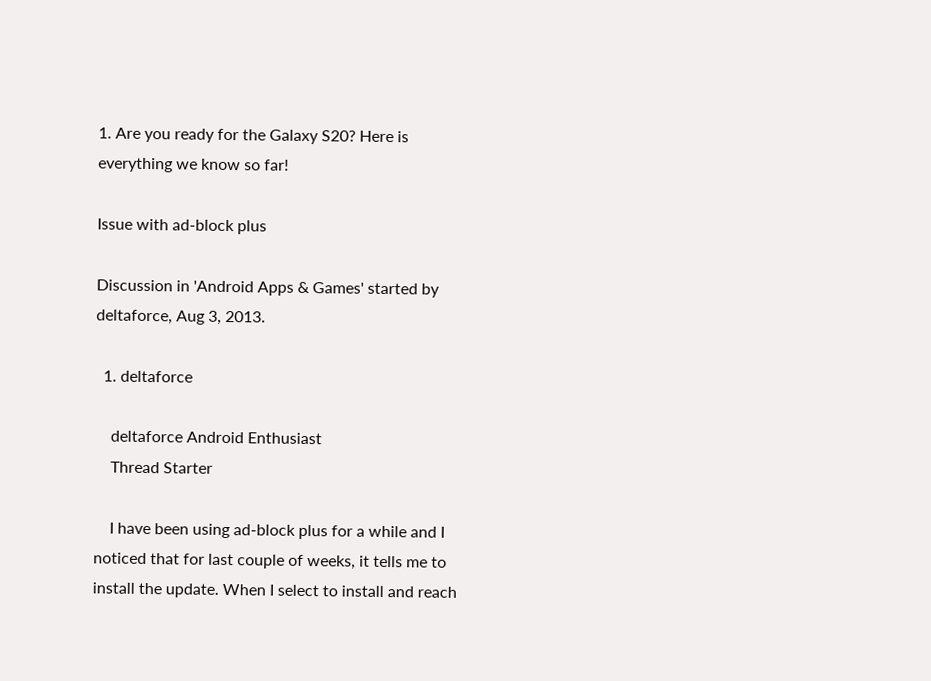1. Are you ready for the Galaxy S20? Here is everything we know so far!

Issue with ad-block plus

Discussion in 'Android Apps & Games' started by deltaforce, Aug 3, 2013.

  1. deltaforce

    deltaforce Android Enthusiast
    Thread Starter

    I have been using ad-block plus for a while and I noticed that for last couple of weeks, it tells me to install the update. When I select to install and reach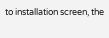to installation screen, the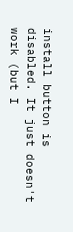install button is disabled. It just doesn't work (but I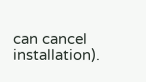can cancel installation).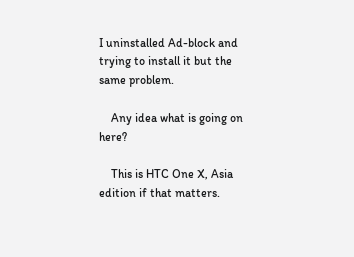I uninstalled Ad-block and trying to install it but the same problem.

    Any idea what is going on here?

    This is HTC One X, Asia edition if that matters.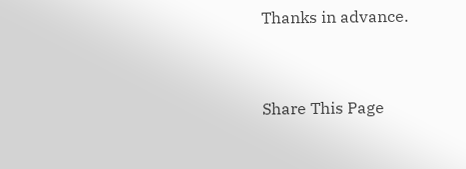Thanks in advance.


Share This Page